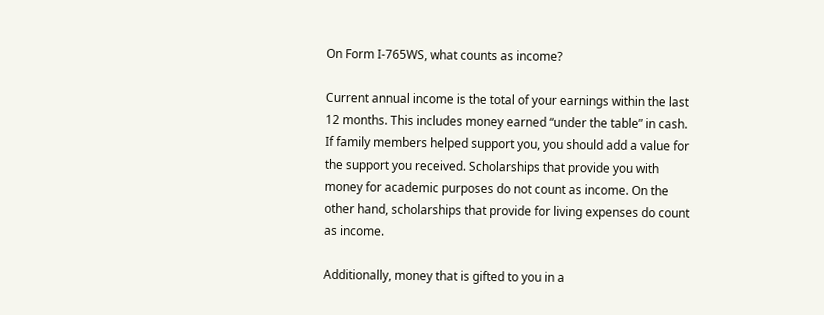On Form I-765WS, what counts as income?

Current annual income is the total of your earnings within the last 12 months. This includes money earned “under the table” in cash. If family members helped support you, you should add a value for the support you received. Scholarships that provide you with money for academic purposes do not count as income. On the other hand, scholarships that provide for living expenses do count as income.

Additionally, money that is gifted to you in a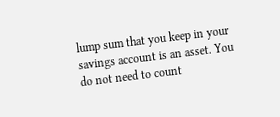lump sum that you keep in your savings account is an asset. You do not need to count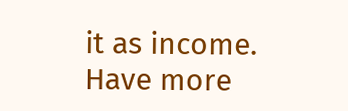it as income.
Have more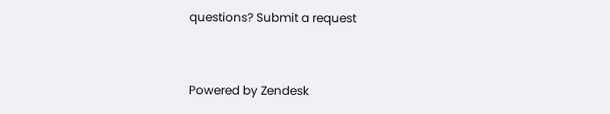questions? Submit a request


Powered by Zendesk